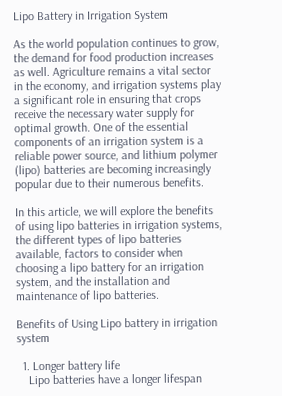Lipo Battery in Irrigation System

As the world population continues to grow, the demand for food production increases as well. Agriculture remains a vital sector in the economy, and irrigation systems play a significant role in ensuring that crops receive the necessary water supply for optimal growth. One of the essential components of an irrigation system is a reliable power source, and lithium polymer (lipo) batteries are becoming increasingly popular due to their numerous benefits.

In this article, we will explore the benefits of using lipo batteries in irrigation systems, the different types of lipo batteries available, factors to consider when choosing a lipo battery for an irrigation system, and the installation and maintenance of lipo batteries.

Benefits of Using Lipo battery in irrigation system

  1. Longer battery life
    Lipo batteries have a longer lifespan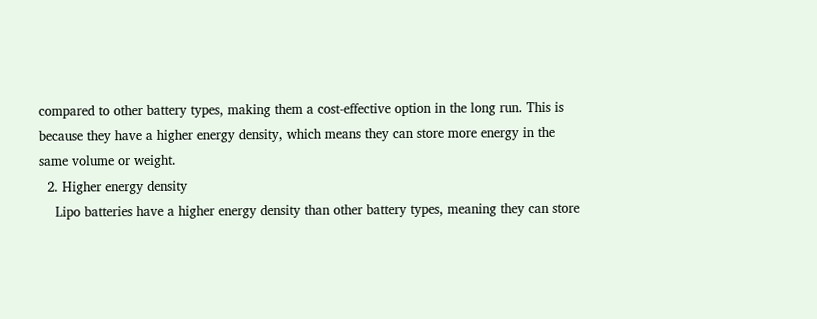compared to other battery types, making them a cost-effective option in the long run. This is because they have a higher energy density, which means they can store more energy in the same volume or weight.
  2. Higher energy density
    Lipo batteries have a higher energy density than other battery types, meaning they can store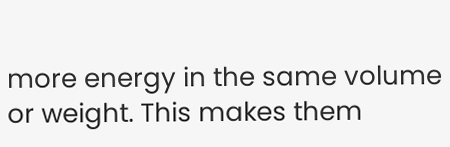more energy in the same volume or weight. This makes them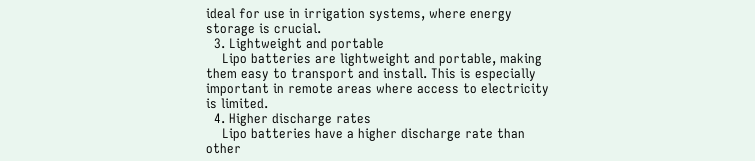ideal for use in irrigation systems, where energy storage is crucial.
  3. Lightweight and portable
    Lipo batteries are lightweight and portable, making them easy to transport and install. This is especially important in remote areas where access to electricity is limited.
  4. Higher discharge rates
    Lipo batteries have a higher discharge rate than other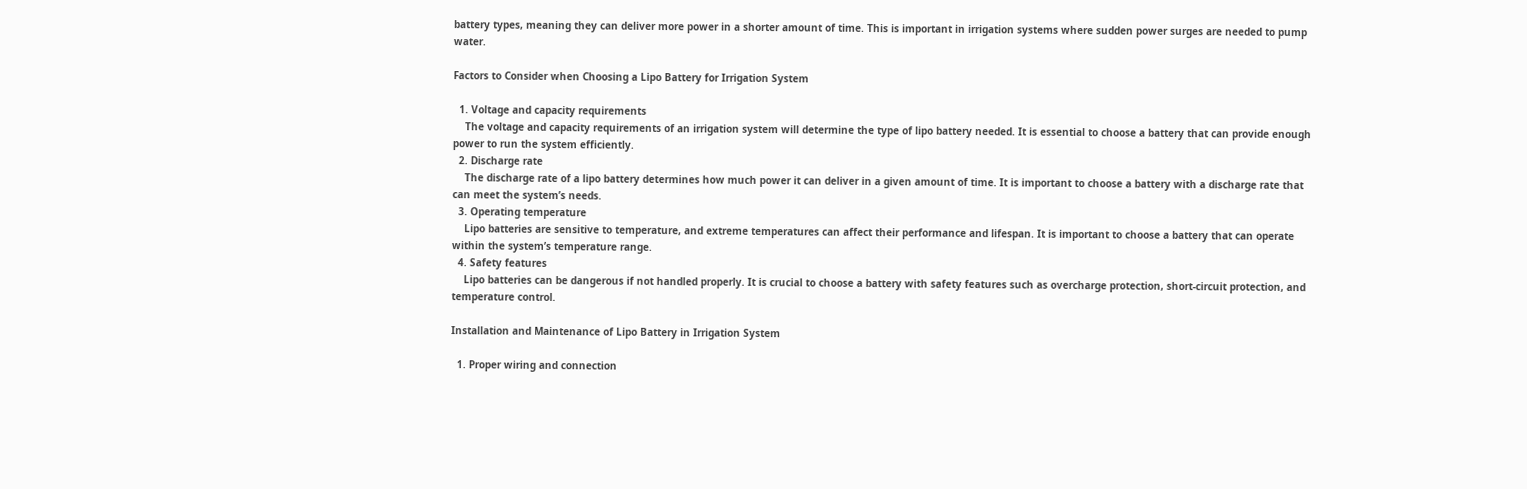battery types, meaning they can deliver more power in a shorter amount of time. This is important in irrigation systems where sudden power surges are needed to pump water.

Factors to Consider when Choosing a Lipo Battery for Irrigation System

  1. Voltage and capacity requirements
    The voltage and capacity requirements of an irrigation system will determine the type of lipo battery needed. It is essential to choose a battery that can provide enough power to run the system efficiently.
  2. Discharge rate
    The discharge rate of a lipo battery determines how much power it can deliver in a given amount of time. It is important to choose a battery with a discharge rate that can meet the system’s needs.
  3. Operating temperature
    Lipo batteries are sensitive to temperature, and extreme temperatures can affect their performance and lifespan. It is important to choose a battery that can operate within the system’s temperature range.
  4. Safety features
    Lipo batteries can be dangerous if not handled properly. It is crucial to choose a battery with safety features such as overcharge protection, short-circuit protection, and temperature control.

Installation and Maintenance of Lipo Battery in Irrigation System

  1. Proper wiring and connection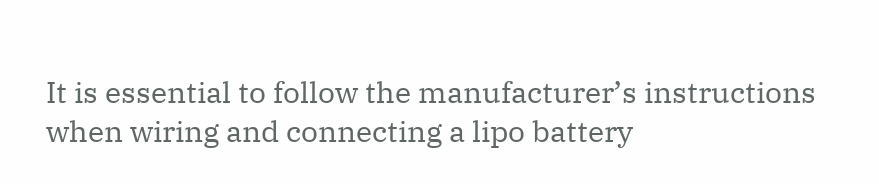It is essential to follow the manufacturer’s instructions when wiring and connecting a lipo battery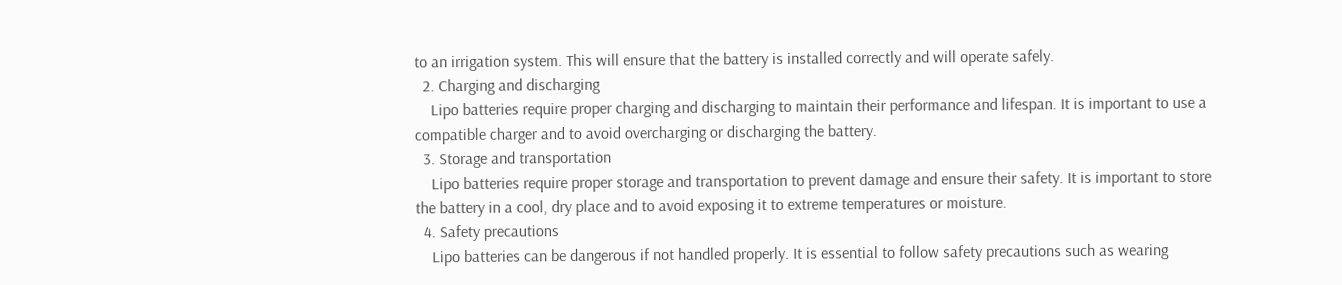to an irrigation system. This will ensure that the battery is installed correctly and will operate safely.
  2. Charging and discharging
    Lipo batteries require proper charging and discharging to maintain their performance and lifespan. It is important to use a compatible charger and to avoid overcharging or discharging the battery.
  3. Storage and transportation
    Lipo batteries require proper storage and transportation to prevent damage and ensure their safety. It is important to store the battery in a cool, dry place and to avoid exposing it to extreme temperatures or moisture.
  4. Safety precautions
    Lipo batteries can be dangerous if not handled properly. It is essential to follow safety precautions such as wearing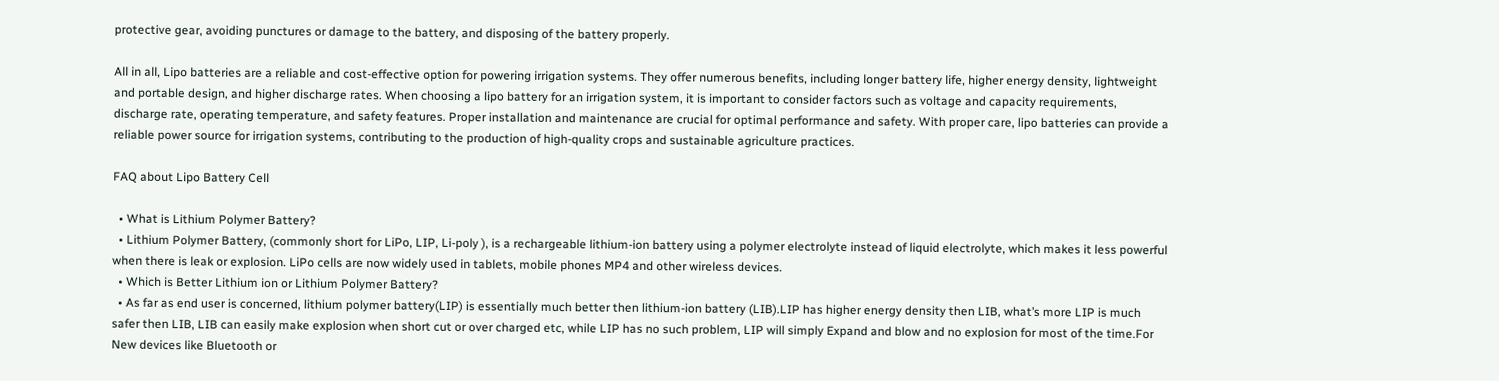protective gear, avoiding punctures or damage to the battery, and disposing of the battery properly.

All in all, Lipo batteries are a reliable and cost-effective option for powering irrigation systems. They offer numerous benefits, including longer battery life, higher energy density, lightweight and portable design, and higher discharge rates. When choosing a lipo battery for an irrigation system, it is important to consider factors such as voltage and capacity requirements, discharge rate, operating temperature, and safety features. Proper installation and maintenance are crucial for optimal performance and safety. With proper care, lipo batteries can provide a reliable power source for irrigation systems, contributing to the production of high-quality crops and sustainable agriculture practices.

FAQ about Lipo Battery Cell

  • What is Lithium Polymer Battery?
  • Lithium Polymer Battery, (commonly short for LiPo, LIP, Li-poly ), is a rechargeable lithium-ion battery using a polymer electrolyte instead of liquid electrolyte, which makes it less powerful when there is leak or explosion. LiPo cells are now widely used in tablets, mobile phones MP4 and other wireless devices.
  • Which is Better Lithium ion or Lithium Polymer Battery?
  • As far as end user is concerned, lithium polymer battery(LIP) is essentially much better then lithium-ion battery (LIB).LIP has higher energy density then LIB, what’s more LIP is much safer then LIB, LIB can easily make explosion when short cut or over charged etc, while LIP has no such problem, LIP will simply Expand and blow and no explosion for most of the time.For New devices like Bluetooth or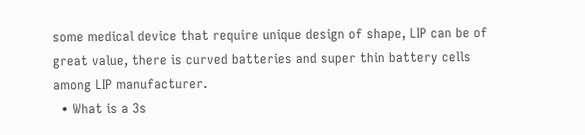some medical device that require unique design of shape, LIP can be of great value, there is curved batteries and super thin battery cells among LIP manufacturer.
  • What is a 3s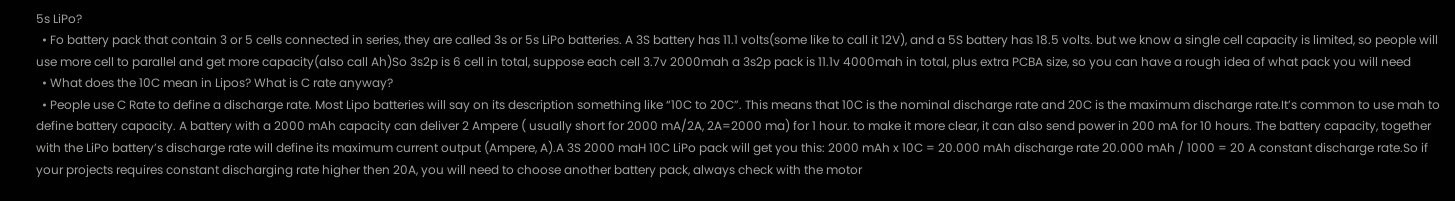5s LiPo?
  • Fo battery pack that contain 3 or 5 cells connected in series, they are called 3s or 5s LiPo batteries. A 3S battery has 11.1 volts(some like to call it 12V), and a 5S battery has 18.5 volts. but we know a single cell capacity is limited, so people will use more cell to parallel and get more capacity(also call Ah)So 3s2p is 6 cell in total, suppose each cell 3.7v 2000mah a 3s2p pack is 11.1v 4000mah in total, plus extra PCBA size, so you can have a rough idea of what pack you will need
  • What does the 10C mean in Lipos? What is C rate anyway?
  • People use C Rate to define a discharge rate. Most Lipo batteries will say on its description something like “10C to 20C”. This means that 10C is the nominal discharge rate and 20C is the maximum discharge rate.It’s common to use mah to define battery capacity. A battery with a 2000 mAh capacity can deliver 2 Ampere ( usually short for 2000 mA/2A, 2A=2000 ma) for 1 hour. to make it more clear, it can also send power in 200 mA for 10 hours. The battery capacity, together with the LiPo battery’s discharge rate will define its maximum current output (Ampere, A).A 3S 2000 maH 10C LiPo pack will get you this: 2000 mAh x 10C = 20.000 mAh discharge rate 20.000 mAh / 1000 = 20 A constant discharge rate.So if your projects requires constant discharging rate higher then 20A, you will need to choose another battery pack, always check with the motor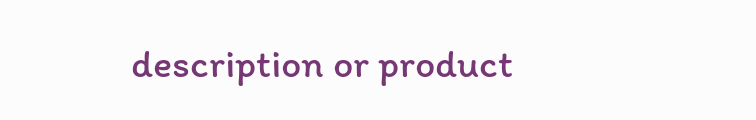description or product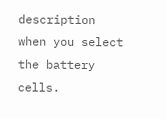description when you select the battery cells.